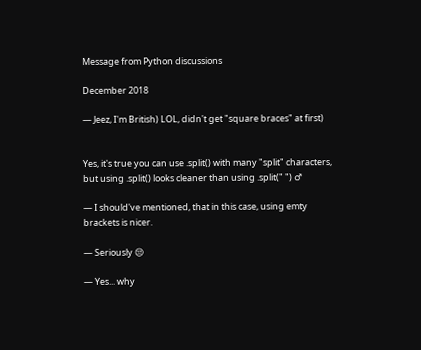Message from Python discussions

December 2018

— Jeez, I'm British) LOL, didn't get "square braces" at first)


Yes, it's true you can use .split() with many "split" characters, but using .split() looks cleaner than using .split(" ") ♂

— I should've mentioned, that in this case, using emty brackets is nicer.

— Seriously 😒

— Yes... why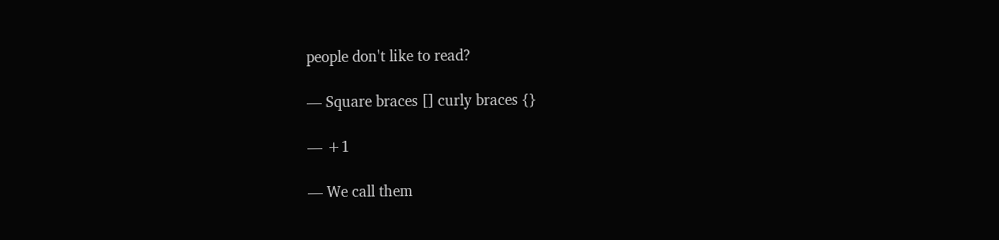people don't like to read?

— Square braces [] curly braces {}

— +1

— We call them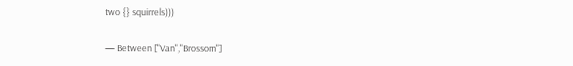two {} squirrels)))

— Between ["Van","Brossom"]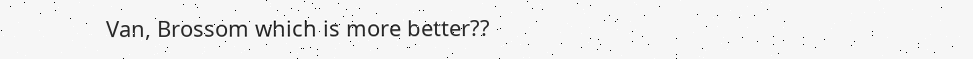Van, Brossom which is more better??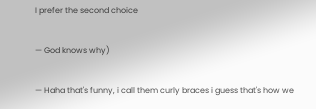I prefer the second choice

— God knows why)

— Haha that's funny, i call them curly braces i guess that's how we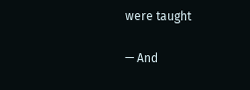were taught

— And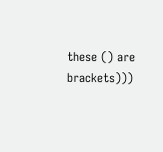these () are brackets)))